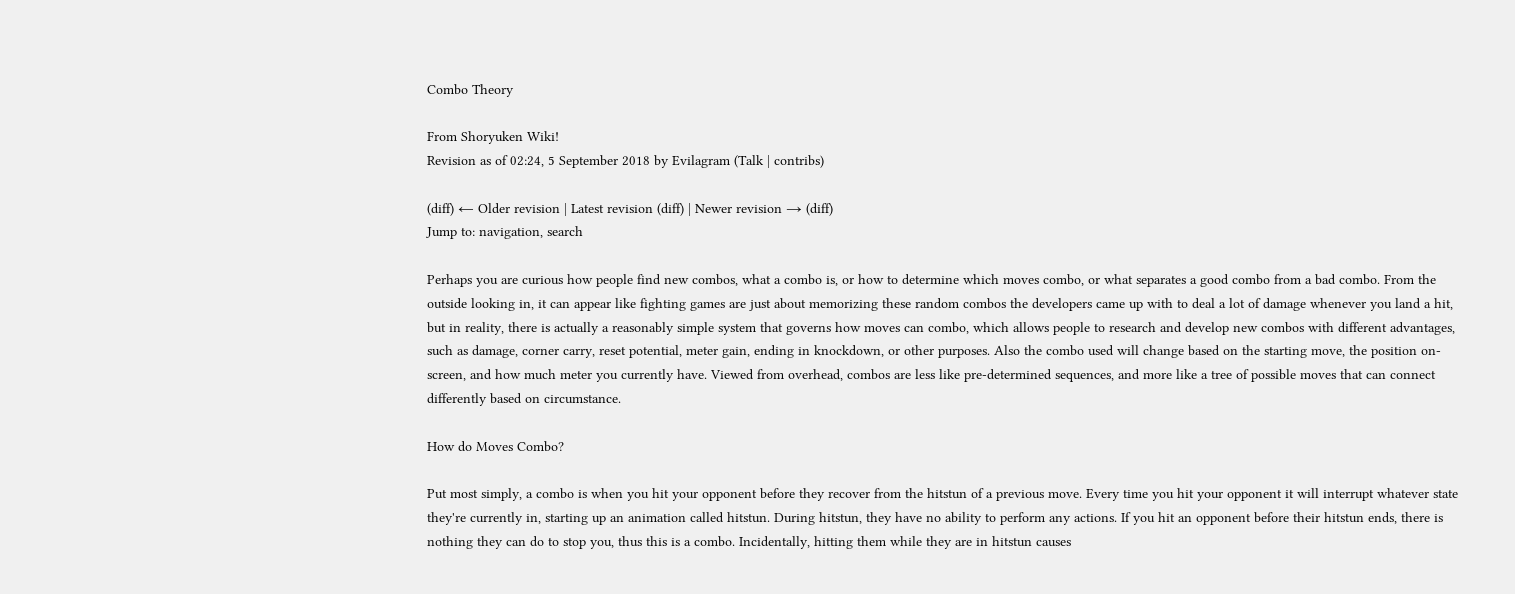Combo Theory

From Shoryuken Wiki!
Revision as of 02:24, 5 September 2018 by Evilagram (Talk | contribs)

(diff) ← Older revision | Latest revision (diff) | Newer revision → (diff)
Jump to: navigation, search

Perhaps you are curious how people find new combos, what a combo is, or how to determine which moves combo, or what separates a good combo from a bad combo. From the outside looking in, it can appear like fighting games are just about memorizing these random combos the developers came up with to deal a lot of damage whenever you land a hit, but in reality, there is actually a reasonably simple system that governs how moves can combo, which allows people to research and develop new combos with different advantages, such as damage, corner carry, reset potential, meter gain, ending in knockdown, or other purposes. Also the combo used will change based on the starting move, the position on-screen, and how much meter you currently have. Viewed from overhead, combos are less like pre-determined sequences, and more like a tree of possible moves that can connect differently based on circumstance.

How do Moves Combo?

Put most simply, a combo is when you hit your opponent before they recover from the hitstun of a previous move. Every time you hit your opponent it will interrupt whatever state they're currently in, starting up an animation called hitstun. During hitstun, they have no ability to perform any actions. If you hit an opponent before their hitstun ends, there is nothing they can do to stop you, thus this is a combo. Incidentally, hitting them while they are in hitstun causes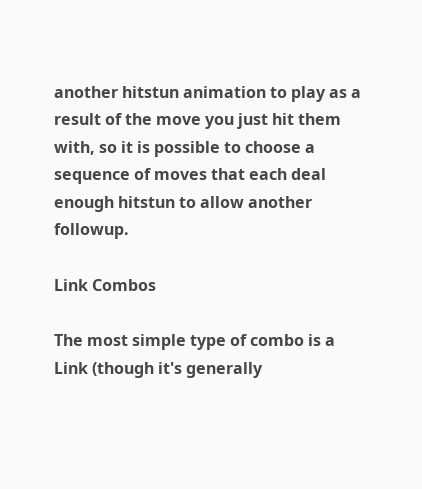another hitstun animation to play as a result of the move you just hit them with, so it is possible to choose a sequence of moves that each deal enough hitstun to allow another followup.

Link Combos

The most simple type of combo is a Link (though it's generally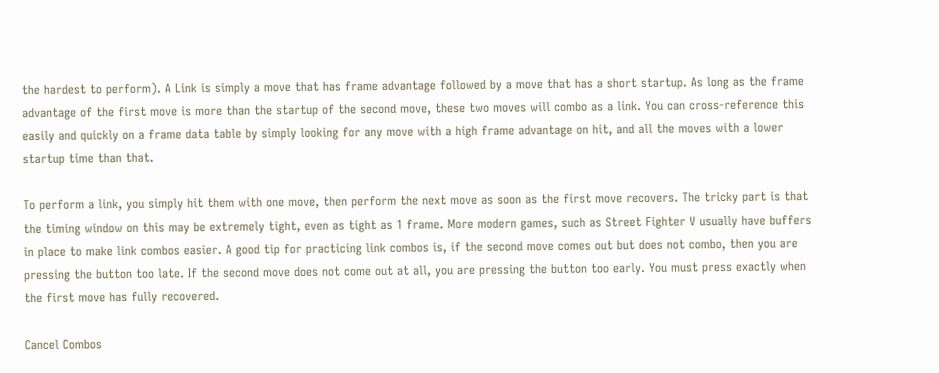the hardest to perform). A Link is simply a move that has frame advantage followed by a move that has a short startup. As long as the frame advantage of the first move is more than the startup of the second move, these two moves will combo as a link. You can cross-reference this easily and quickly on a frame data table by simply looking for any move with a high frame advantage on hit, and all the moves with a lower startup time than that.

To perform a link, you simply hit them with one move, then perform the next move as soon as the first move recovers. The tricky part is that the timing window on this may be extremely tight, even as tight as 1 frame. More modern games, such as Street Fighter V usually have buffers in place to make link combos easier. A good tip for practicing link combos is, if the second move comes out but does not combo, then you are pressing the button too late. If the second move does not come out at all, you are pressing the button too early. You must press exactly when the first move has fully recovered.

Cancel Combos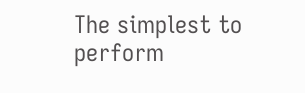The simplest to perform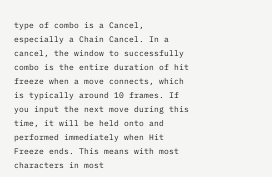type of combo is a Cancel, especially a Chain Cancel. In a cancel, the window to successfully combo is the entire duration of hit freeze when a move connects, which is typically around 10 frames. If you input the next move during this time, it will be held onto and performed immediately when Hit Freeze ends. This means with most characters in most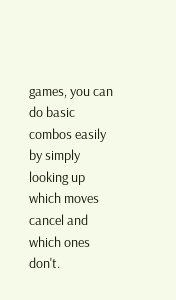games, you can do basic combos easily by simply looking up which moves cancel and which ones don't.